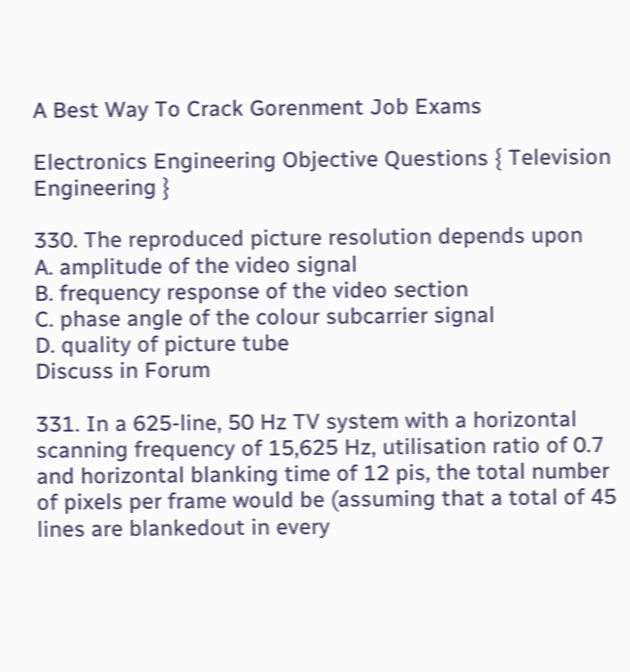A Best Way To Crack Gorenment Job Exams

Electronics Engineering Objective Questions { Television Engineering }

330. The reproduced picture resolution depends upon
A. amplitude of the video signal
B. frequency response of the video section
C. phase angle of the colour subcarrier signal
D. quality of picture tube
Discuss in Forum

331. In a 625-line, 50 Hz TV system with a horizontal scanning frequency of 15,625 Hz, utilisation ratio of 0.7 and horizontal blanking time of 12 pis, the total number of pixels per frame would be (assuming that a total of 45 lines are blankedout in every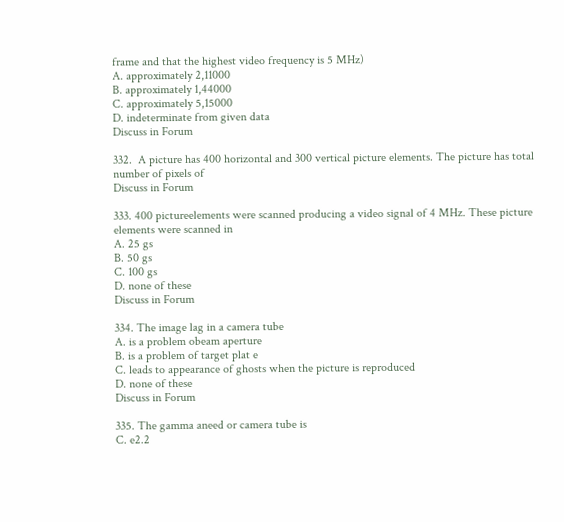frame and that the highest video frequency is 5 MHz)
A. approximately 2,11000
B. approximately 1,44000
C. approximately 5,15000
D. indeterminate from given data
Discuss in Forum

332.  A picture has 400 horizontal and 300 vertical picture elements. The picture has total number of pixels of
Discuss in Forum

333. 400 pictureelements were scanned producing a video signal of 4 MHz. These picture elements were scanned in
A. 25 gs
B. 50 gs
C. 100 gs
D. none of these
Discuss in Forum

334. The image lag in a camera tube
A. is a problem obeam aperture
B. is a problem of target plat e
C. leads to appearance of ghosts when the picture is reproduced
D. none of these
Discuss in Forum

335. The gamma aneed or camera tube is
C. e2.2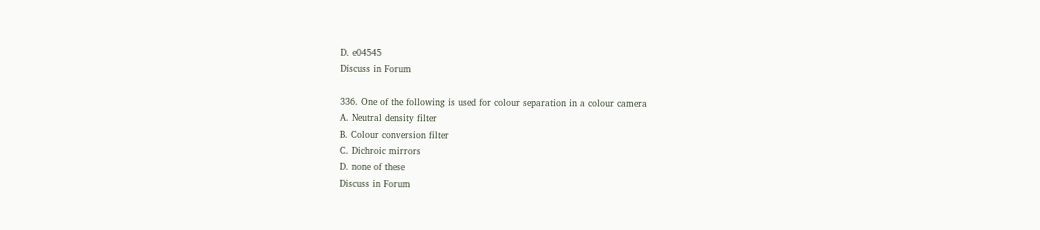D. e04545
Discuss in Forum

336. One of the following is used for colour separation in a colour camera
A. Neutral density filter
B. Colour conversion filter
C. Dichroic mirrors
D. none of these
Discuss in Forum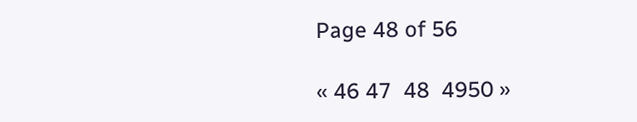Page 48 of 56

« 46 47  48  4950 »